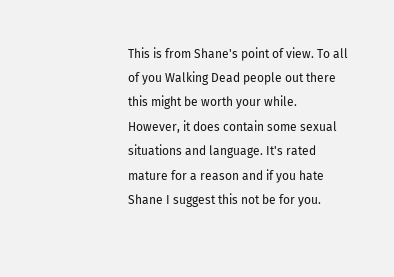This is from Shane's point of view. To all of you Walking Dead people out there this might be worth your while. However, it does contain some sexual situations and language. It's rated mature for a reason and if you hate Shane I suggest this not be for you.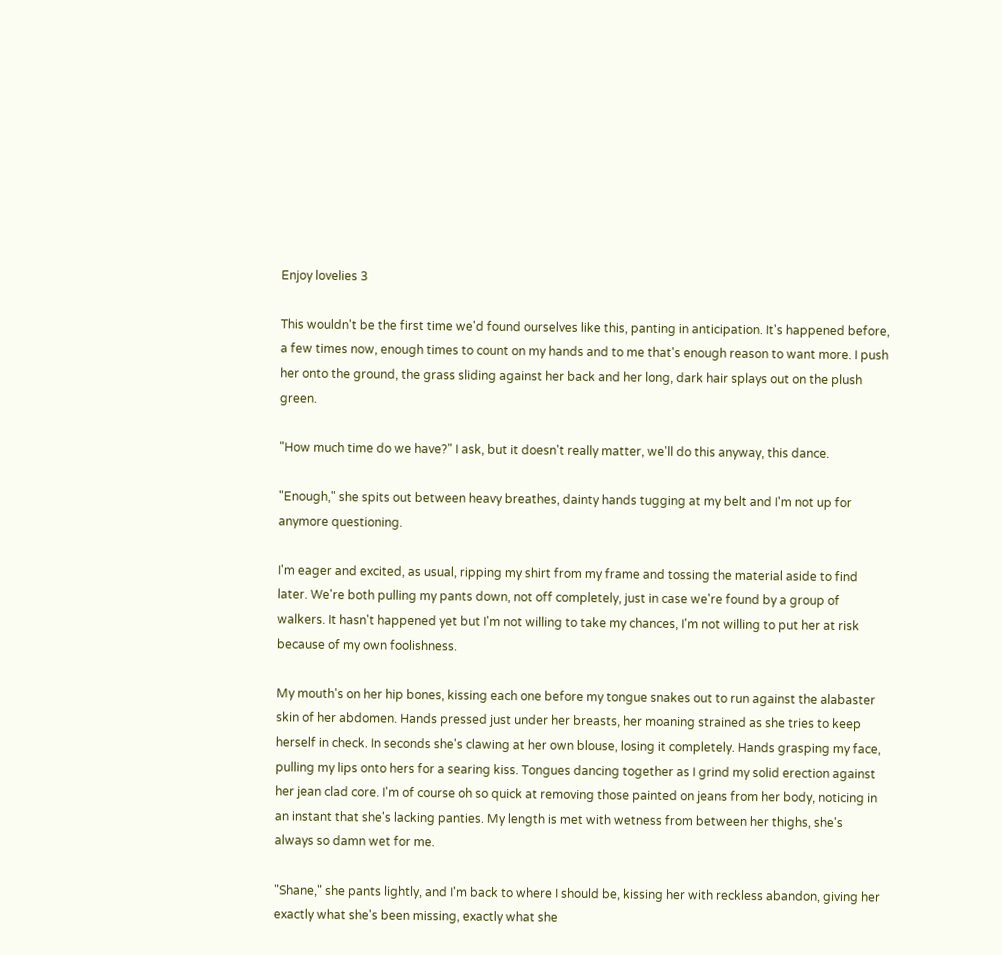Enjoy lovelies 3

This wouldn't be the first time we'd found ourselves like this, panting in anticipation. It's happened before, a few times now, enough times to count on my hands and to me that's enough reason to want more. I push her onto the ground, the grass sliding against her back and her long, dark hair splays out on the plush green.

"How much time do we have?" I ask, but it doesn't really matter, we'll do this anyway, this dance.

"Enough," she spits out between heavy breathes, dainty hands tugging at my belt and I'm not up for anymore questioning.

I'm eager and excited, as usual, ripping my shirt from my frame and tossing the material aside to find later. We're both pulling my pants down, not off completely, just in case we're found by a group of walkers. It hasn't happened yet but I'm not willing to take my chances, I'm not willing to put her at risk because of my own foolishness.

My mouth's on her hip bones, kissing each one before my tongue snakes out to run against the alabaster skin of her abdomen. Hands pressed just under her breasts, her moaning strained as she tries to keep herself in check. In seconds she's clawing at her own blouse, losing it completely. Hands grasping my face, pulling my lips onto hers for a searing kiss. Tongues dancing together as I grind my solid erection against her jean clad core. I'm of course oh so quick at removing those painted on jeans from her body, noticing in an instant that she's lacking panties. My length is met with wetness from between her thighs, she's always so damn wet for me.

"Shane," she pants lightly, and I'm back to where I should be, kissing her with reckless abandon, giving her exactly what she's been missing, exactly what she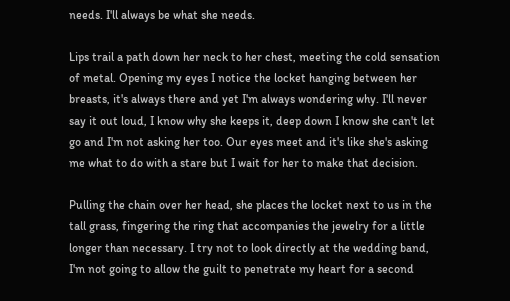needs. I'll always be what she needs.

Lips trail a path down her neck to her chest, meeting the cold sensation of metal. Opening my eyes I notice the locket hanging between her breasts, it's always there and yet I'm always wondering why. I'll never say it out loud, I know why she keeps it, deep down I know she can't let go and I'm not asking her too. Our eyes meet and it's like she's asking me what to do with a stare but I wait for her to make that decision.

Pulling the chain over her head, she places the locket next to us in the tall grass, fingering the ring that accompanies the jewelry for a little longer than necessary. I try not to look directly at the wedding band, I'm not going to allow the guilt to penetrate my heart for a second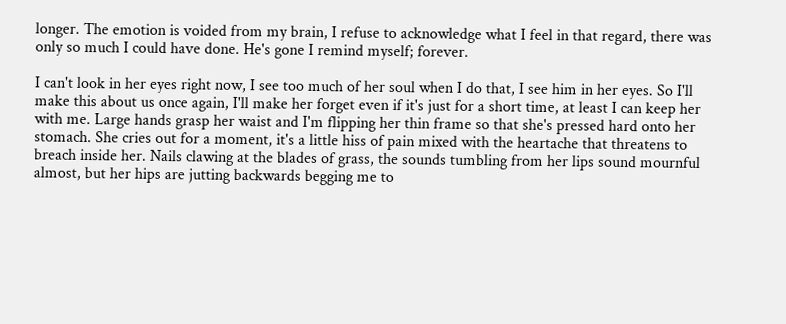longer. The emotion is voided from my brain, I refuse to acknowledge what I feel in that regard, there was only so much I could have done. He's gone I remind myself; forever.

I can't look in her eyes right now, I see too much of her soul when I do that, I see him in her eyes. So I'll make this about us once again, I'll make her forget even if it's just for a short time, at least I can keep her with me. Large hands grasp her waist and I'm flipping her thin frame so that she's pressed hard onto her stomach. She cries out for a moment, it's a little hiss of pain mixed with the heartache that threatens to breach inside her. Nails clawing at the blades of grass, the sounds tumbling from her lips sound mournful almost, but her hips are jutting backwards begging me to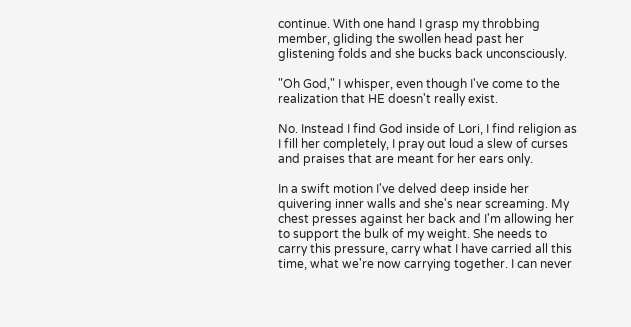continue. With one hand I grasp my throbbing member, gliding the swollen head past her glistening folds and she bucks back unconsciously.

"Oh God," I whisper, even though I've come to the realization that HE doesn't really exist.

No. Instead I find God inside of Lori, I find religion as I fill her completely, I pray out loud a slew of curses and praises that are meant for her ears only.

In a swift motion I've delved deep inside her quivering inner walls and she's near screaming. My chest presses against her back and I'm allowing her to support the bulk of my weight. She needs to carry this pressure, carry what I have carried all this time, what we're now carrying together. I can never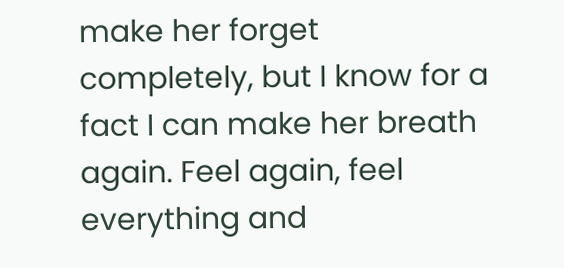make her forget completely, but I know for a fact I can make her breath again. Feel again, feel everything and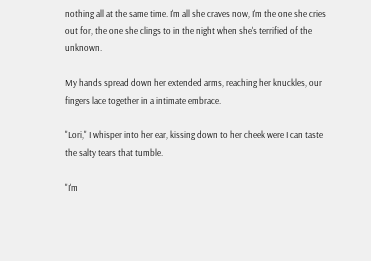nothing all at the same time. I'm all she craves now, I'm the one she cries out for, the one she clings to in the night when she's terrified of the unknown.

My hands spread down her extended arms, reaching her knuckles, our fingers lace together in a intimate embrace.

"Lori," I whisper into her ear, kissing down to her cheek were I can taste the salty tears that tumble.

"I'm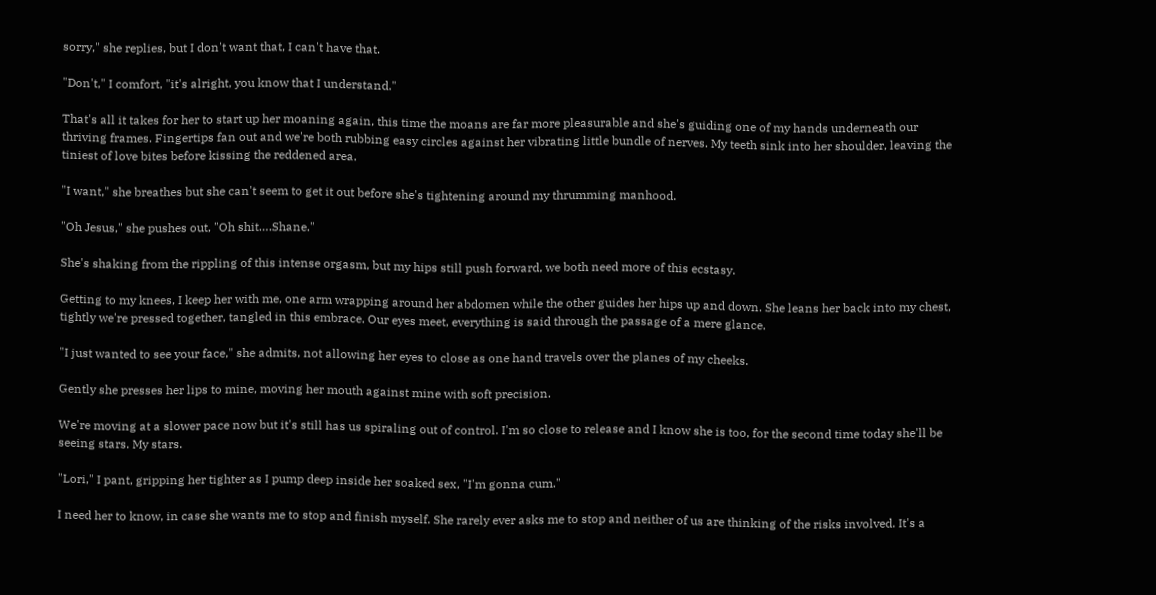sorry," she replies, but I don't want that, I can't have that.

"Don't," I comfort, "it's alright, you know that I understand."

That's all it takes for her to start up her moaning again, this time the moans are far more pleasurable and she's guiding one of my hands underneath our thriving frames. Fingertips fan out and we're both rubbing easy circles against her vibrating little bundle of nerves. My teeth sink into her shoulder, leaving the tiniest of love bites before kissing the reddened area.

"I want," she breathes but she can't seem to get it out before she's tightening around my thrumming manhood.

"Oh Jesus," she pushes out, "Oh shit….Shane."

She's shaking from the rippling of this intense orgasm, but my hips still push forward, we both need more of this ecstasy.

Getting to my knees, I keep her with me, one arm wrapping around her abdomen while the other guides her hips up and down. She leans her back into my chest, tightly we're pressed together, tangled in this embrace. Our eyes meet, everything is said through the passage of a mere glance.

"I just wanted to see your face," she admits, not allowing her eyes to close as one hand travels over the planes of my cheeks.

Gently she presses her lips to mine, moving her mouth against mine with soft precision.

We're moving at a slower pace now but it's still has us spiraling out of control. I'm so close to release and I know she is too, for the second time today she'll be seeing stars. My stars.

"Lori," I pant, gripping her tighter as I pump deep inside her soaked sex, "I'm gonna cum."

I need her to know, in case she wants me to stop and finish myself. She rarely ever asks me to stop and neither of us are thinking of the risks involved. It's a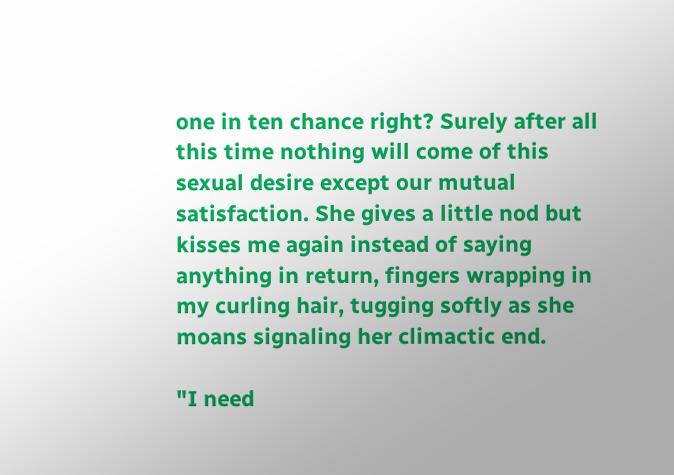one in ten chance right? Surely after all this time nothing will come of this sexual desire except our mutual satisfaction. She gives a little nod but kisses me again instead of saying anything in return, fingers wrapping in my curling hair, tugging softly as she moans signaling her climactic end.

"I need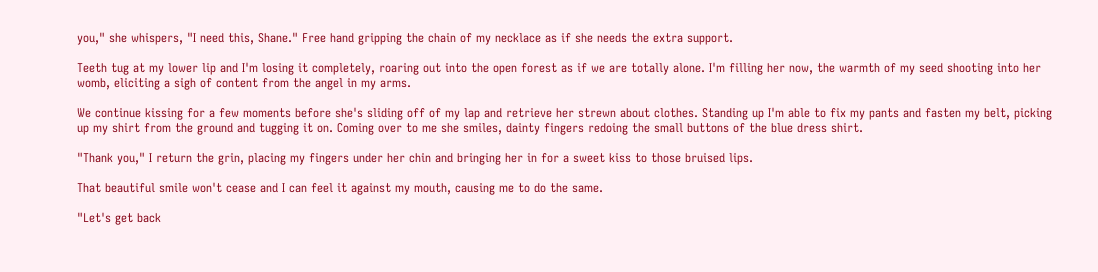you," she whispers, "I need this, Shane." Free hand gripping the chain of my necklace as if she needs the extra support.

Teeth tug at my lower lip and I'm losing it completely, roaring out into the open forest as if we are totally alone. I'm filling her now, the warmth of my seed shooting into her womb, eliciting a sigh of content from the angel in my arms.

We continue kissing for a few moments before she's sliding off of my lap and retrieve her strewn about clothes. Standing up I'm able to fix my pants and fasten my belt, picking up my shirt from the ground and tugging it on. Coming over to me she smiles, dainty fingers redoing the small buttons of the blue dress shirt.

"Thank you," I return the grin, placing my fingers under her chin and bringing her in for a sweet kiss to those bruised lips.

That beautiful smile won't cease and I can feel it against my mouth, causing me to do the same.

"Let's get back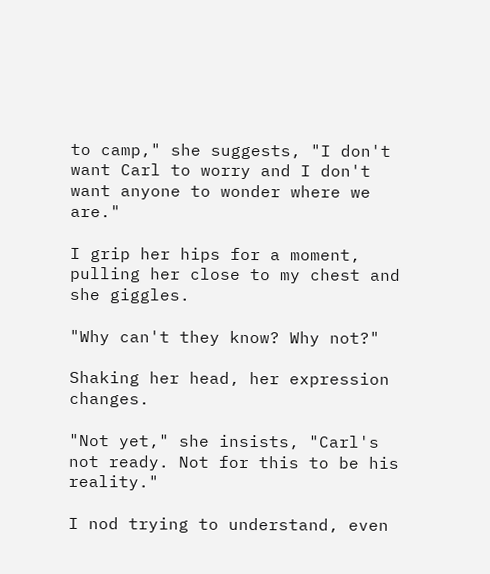to camp," she suggests, "I don't want Carl to worry and I don't want anyone to wonder where we are."

I grip her hips for a moment, pulling her close to my chest and she giggles.

"Why can't they know? Why not?"

Shaking her head, her expression changes.

"Not yet," she insists, "Carl's not ready. Not for this to be his reality."

I nod trying to understand, even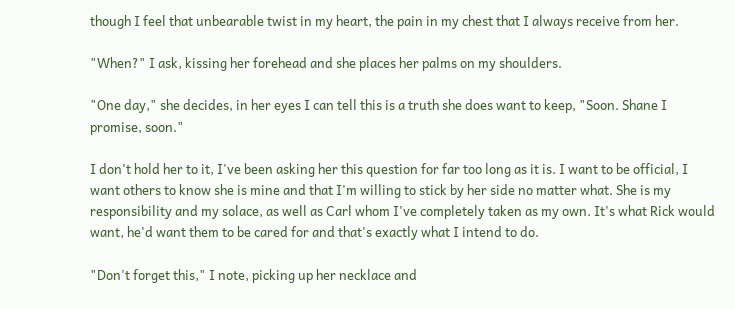though I feel that unbearable twist in my heart, the pain in my chest that I always receive from her.

"When?" I ask, kissing her forehead and she places her palms on my shoulders.

"One day," she decides, in her eyes I can tell this is a truth she does want to keep, "Soon. Shane I promise, soon."

I don't hold her to it, I've been asking her this question for far too long as it is. I want to be official, I want others to know she is mine and that I'm willing to stick by her side no matter what. She is my responsibility and my solace, as well as Carl whom I've completely taken as my own. It's what Rick would want, he'd want them to be cared for and that's exactly what I intend to do.

"Don't forget this," I note, picking up her necklace and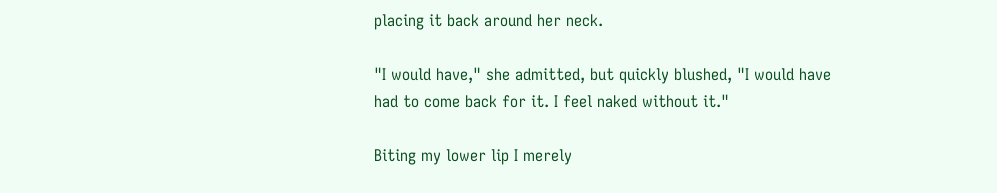placing it back around her neck.

"I would have," she admitted, but quickly blushed, "I would have had to come back for it. I feel naked without it."

Biting my lower lip I merely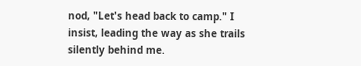nod, "Let's head back to camp." I insist, leading the way as she trails silently behind me.